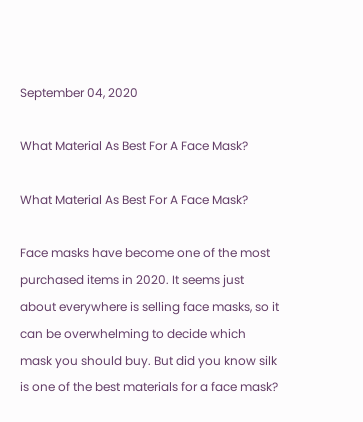September 04, 2020

What Material As Best For A Face Mask?

What Material As Best For A Face Mask?

Face masks have become one of the most purchased items in 2020. It seems just about everywhere is selling face masks, so it can be overwhelming to decide which mask you should buy. But did you know silk is one of the best materials for a face mask?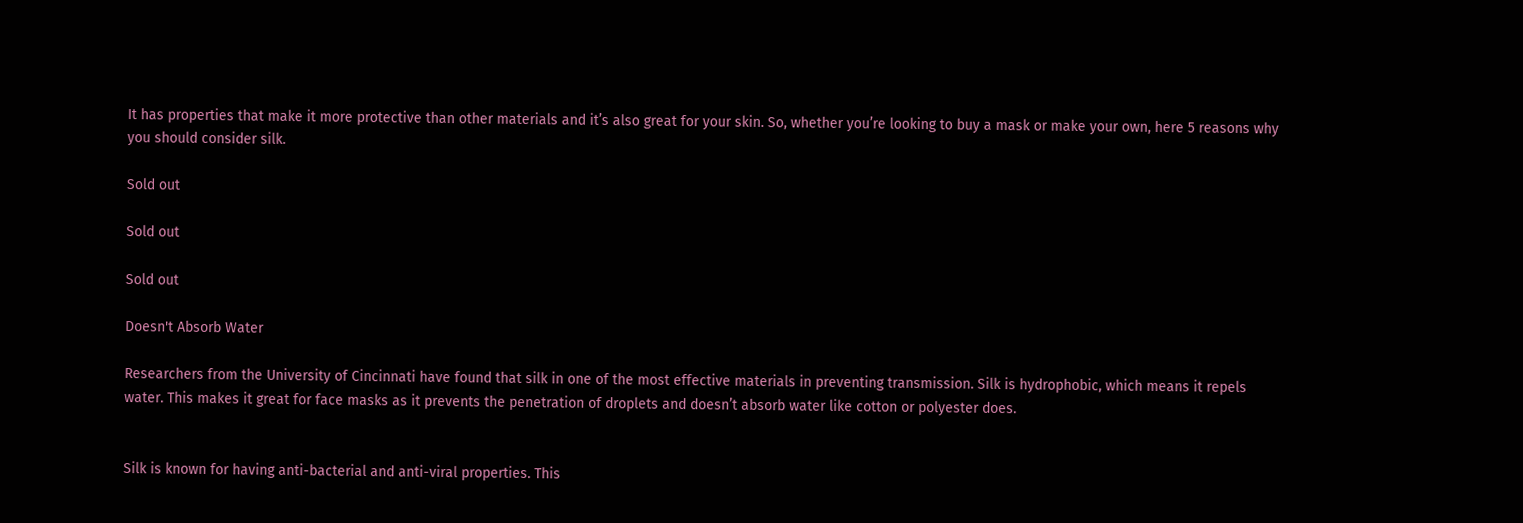It has properties that make it more protective than other materials and it’s also great for your skin. So, whether you’re looking to buy a mask or make your own, here 5 reasons why you should consider silk.

Sold out

Sold out

Sold out

Doesn't Absorb Water

Researchers from the University of Cincinnati have found that silk in one of the most effective materials in preventing transmission. Silk is hydrophobic, which means it repels water. This makes it great for face masks as it prevents the penetration of droplets and doesn’t absorb water like cotton or polyester does.


Silk is known for having anti-bacterial and anti-viral properties. This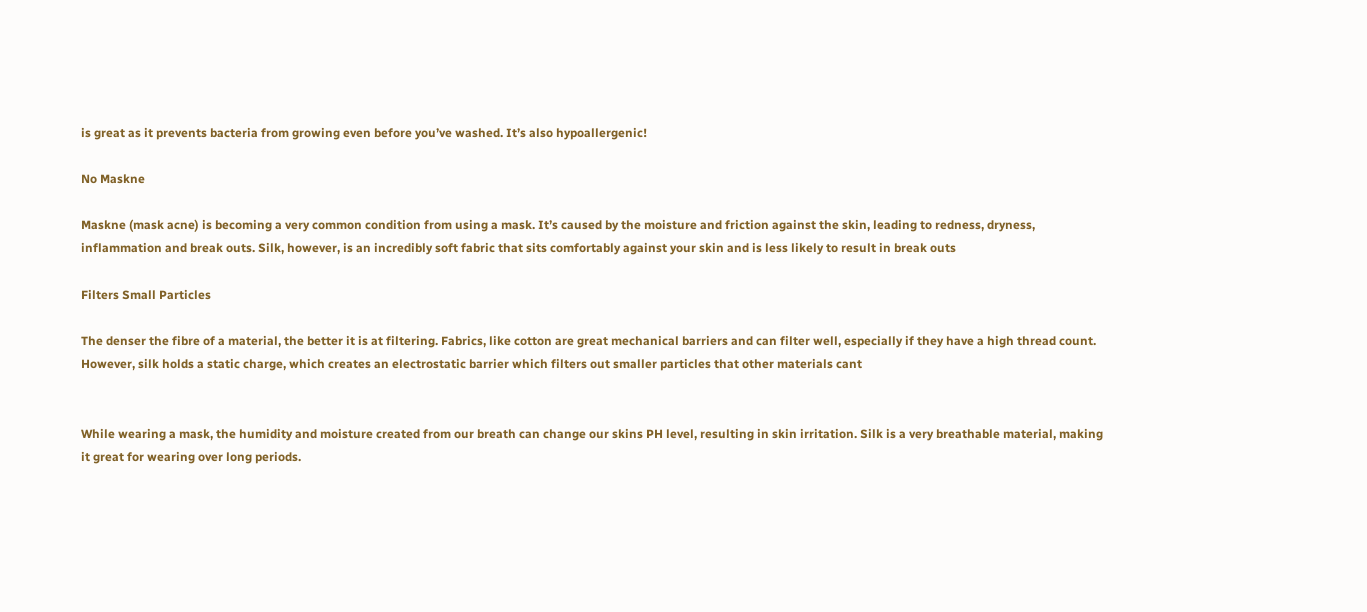is great as it prevents bacteria from growing even before you’ve washed. It’s also hypoallergenic!

No Maskne

Maskne (mask acne) is becoming a very common condition from using a mask. It’s caused by the moisture and friction against the skin, leading to redness, dryness, inflammation and break outs. Silk, however, is an incredibly soft fabric that sits comfortably against your skin and is less likely to result in break outs

Filters Small Particles

The denser the fibre of a material, the better it is at filtering. Fabrics, like cotton are great mechanical barriers and can filter well, especially if they have a high thread count. However, silk holds a static charge, which creates an electrostatic barrier which filters out smaller particles that other materials cant


While wearing a mask, the humidity and moisture created from our breath can change our skins PH level, resulting in skin irritation. Silk is a very breathable material, making it great for wearing over long periods.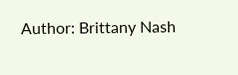Author: Brittany Nash